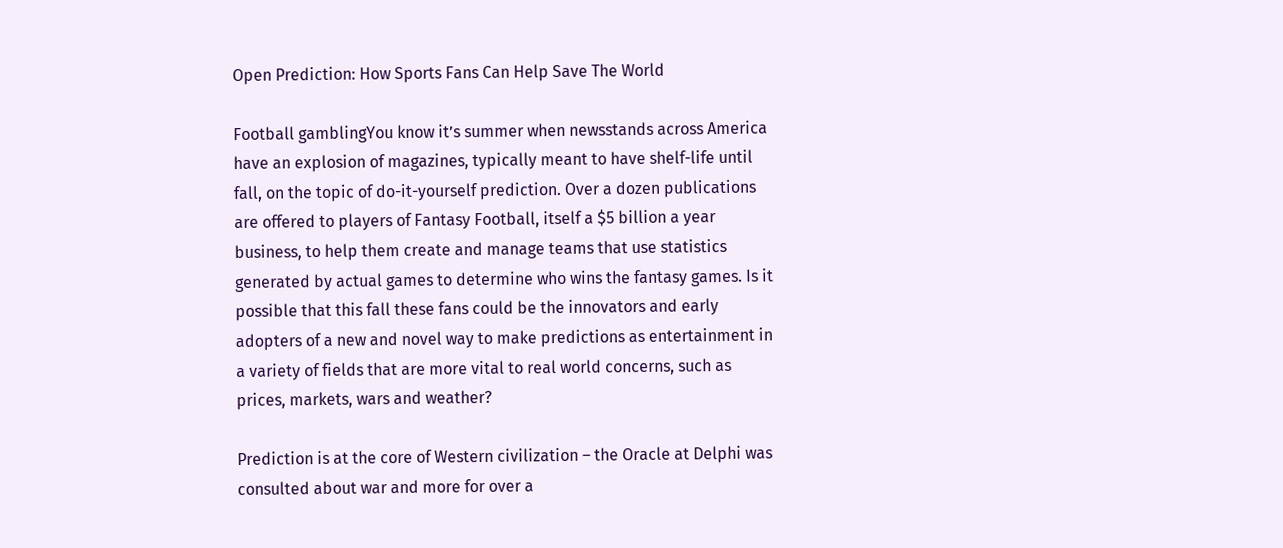Open Prediction: How Sports Fans Can Help Save The World

Football gamblingYou know it’s summer when newsstands across America have an explosion of magazines, typically meant to have shelf-life until fall, on the topic of do-it-yourself prediction. Over a dozen publications are offered to players of Fantasy Football, itself a $5 billion a year business, to help them create and manage teams that use statistics generated by actual games to determine who wins the fantasy games. Is it possible that this fall these fans could be the innovators and early adopters of a new and novel way to make predictions as entertainment in a variety of fields that are more vital to real world concerns, such as prices, markets, wars and weather?

Prediction is at the core of Western civilization – the Oracle at Delphi was consulted about war and more for over a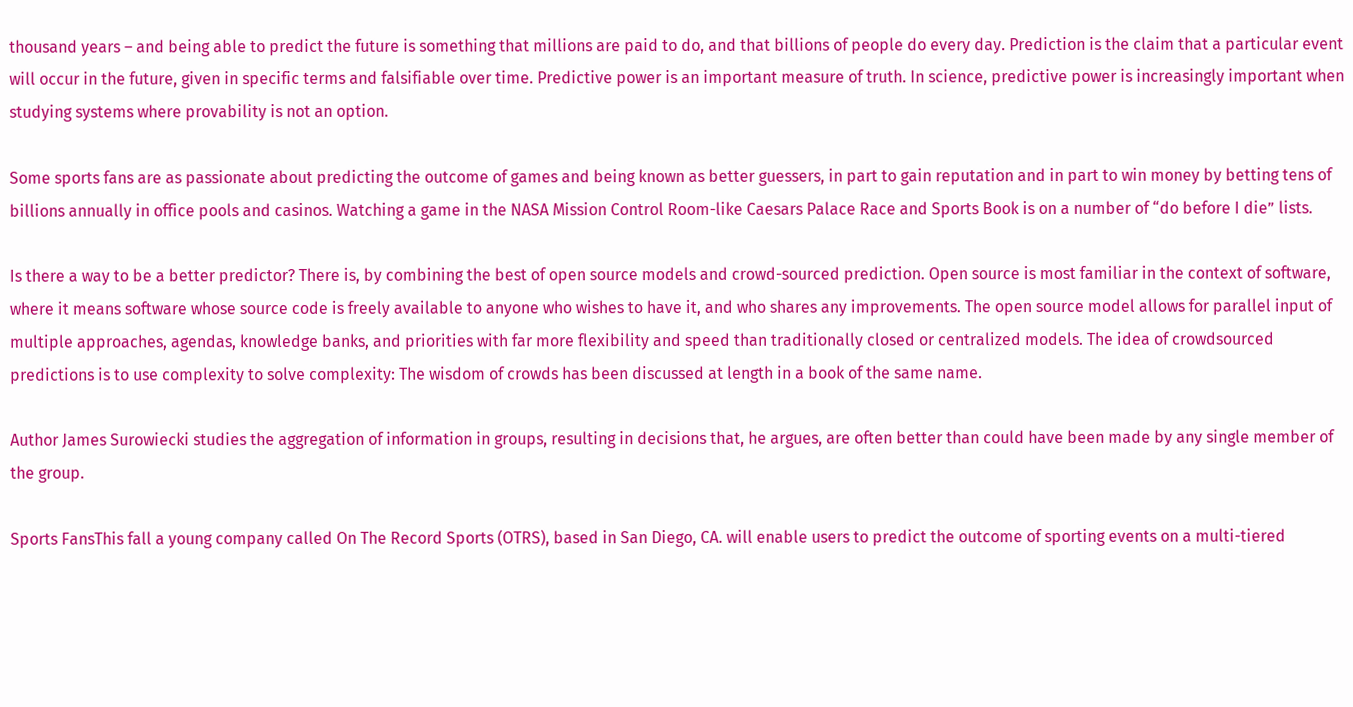thousand years – and being able to predict the future is something that millions are paid to do, and that billions of people do every day. Prediction is the claim that a particular event will occur in the future, given in specific terms and falsifiable over time. Predictive power is an important measure of truth. In science, predictive power is increasingly important when studying systems where provability is not an option.

Some sports fans are as passionate about predicting the outcome of games and being known as better guessers, in part to gain reputation and in part to win money by betting tens of billions annually in office pools and casinos. Watching a game in the NASA Mission Control Room-like Caesars Palace Race and Sports Book is on a number of “do before I die” lists.

Is there a way to be a better predictor? There is, by combining the best of open source models and crowd-sourced prediction. Open source is most familiar in the context of software, where it means software whose source code is freely available to anyone who wishes to have it, and who shares any improvements. The open source model allows for parallel input of multiple approaches, agendas, knowledge banks, and priorities with far more flexibility and speed than traditionally closed or centralized models. The idea of crowdsourced predictions is to use complexity to solve complexity: The wisdom of crowds has been discussed at length in a book of the same name.

Author James Surowiecki studies the aggregation of information in groups, resulting in decisions that, he argues, are often better than could have been made by any single member of the group.

Sports FansThis fall a young company called On The Record Sports (OTRS), based in San Diego, CA. will enable users to predict the outcome of sporting events on a multi-tiered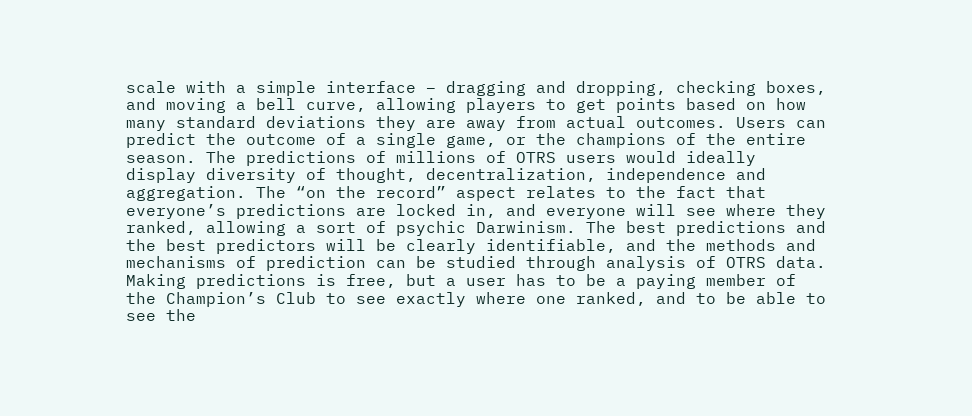scale with a simple interface – dragging and dropping, checking boxes, and moving a bell curve, allowing players to get points based on how many standard deviations they are away from actual outcomes. Users can predict the outcome of a single game, or the champions of the entire season. The predictions of millions of OTRS users would ideally display diversity of thought, decentralization, independence and aggregation. The “on the record” aspect relates to the fact that everyone’s predictions are locked in, and everyone will see where they ranked, allowing a sort of psychic Darwinism. The best predictions and the best predictors will be clearly identifiable, and the methods and mechanisms of prediction can be studied through analysis of OTRS data. Making predictions is free, but a user has to be a paying member of the Champion’s Club to see exactly where one ranked, and to be able to see the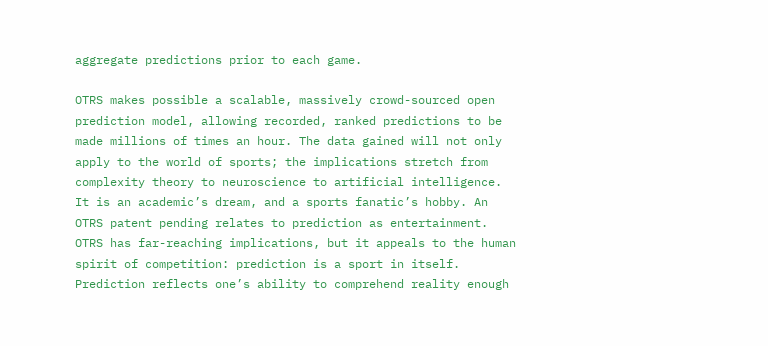aggregate predictions prior to each game.

OTRS makes possible a scalable, massively crowd-sourced open prediction model, allowing recorded, ranked predictions to be made millions of times an hour. The data gained will not only apply to the world of sports; the implications stretch from complexity theory to neuroscience to artificial intelligence. It is an academic’s dream, and a sports fanatic’s hobby. An OTRS patent pending relates to prediction as entertainment. OTRS has far-reaching implications, but it appeals to the human spirit of competition: prediction is a sport in itself. Prediction reflects one’s ability to comprehend reality enough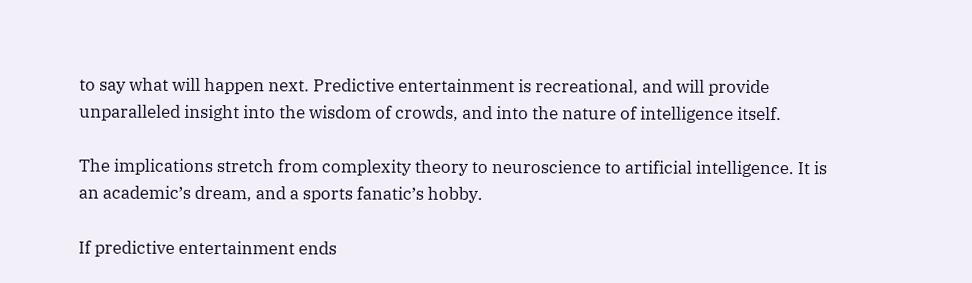to say what will happen next. Predictive entertainment is recreational, and will provide unparalleled insight into the wisdom of crowds, and into the nature of intelligence itself.

The implications stretch from complexity theory to neuroscience to artificial intelligence. It is an academic’s dream, and a sports fanatic’s hobby.

If predictive entertainment ends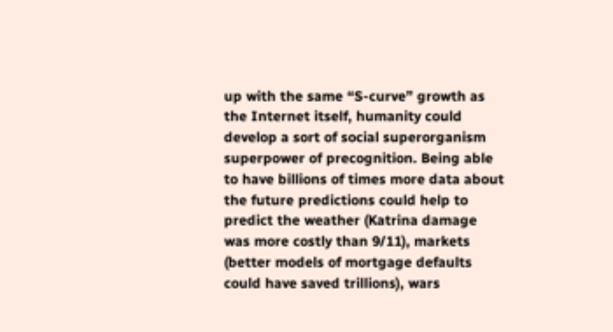up with the same “S-curve” growth as the Internet itself, humanity could develop a sort of social superorganism superpower of precognition. Being able to have billions of times more data about the future predictions could help to predict the weather (Katrina damage was more costly than 9/11), markets (better models of mortgage defaults could have saved trillions), wars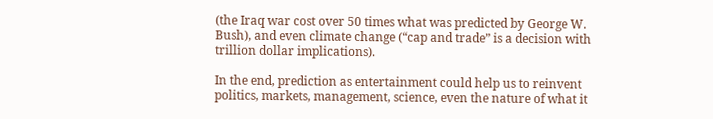(the Iraq war cost over 50 times what was predicted by George W. Bush), and even climate change (“cap and trade” is a decision with trillion dollar implications).

In the end, prediction as entertainment could help us to reinvent politics, markets, management, science, even the nature of what it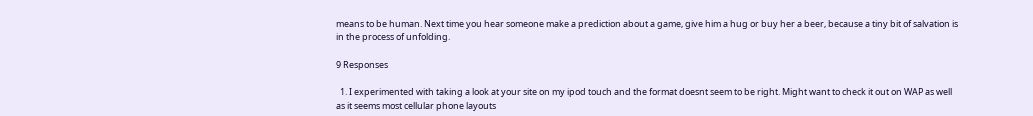means to be human. Next time you hear someone make a prediction about a game, give him a hug or buy her a beer, because a tiny bit of salvation is in the process of unfolding.

9 Responses

  1. I experimented with taking a look at your site on my ipod touch and the format doesnt seem to be right. Might want to check it out on WAP as well as it seems most cellular phone layouts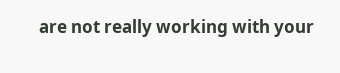are not really working with your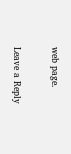web page.

Leave a Reply